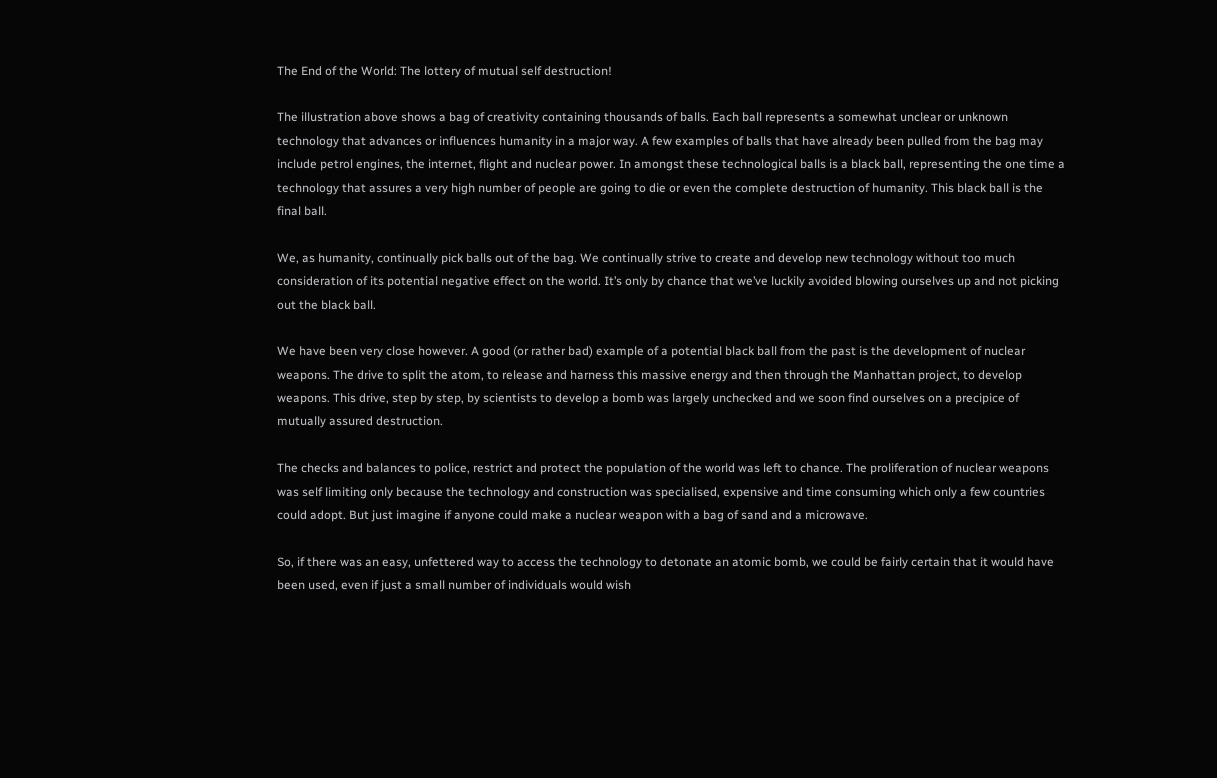The End of the World: The lottery of mutual self destruction!

The illustration above shows a bag of creativity containing thousands of balls. Each ball represents a somewhat unclear or unknown technology that advances or influences humanity in a major way. A few examples of balls that have already been pulled from the bag may include petrol engines, the internet, flight and nuclear power. In amongst these technological balls is a black ball, representing the one time a technology that assures a very high number of people are going to die or even the complete destruction of humanity. This black ball is the final ball.

We, as humanity, continually pick balls out of the bag. We continually strive to create and develop new technology without too much consideration of its potential negative effect on the world. It’s only by chance that we’ve luckily avoided blowing ourselves up and not picking out the black ball.

We have been very close however. A good (or rather bad) example of a potential black ball from the past is the development of nuclear weapons. The drive to split the atom, to release and harness this massive energy and then through the Manhattan project, to develop weapons. This drive, step by step, by scientists to develop a bomb was largely unchecked and we soon find ourselves on a precipice of mutually assured destruction.

The checks and balances to police, restrict and protect the population of the world was left to chance. The proliferation of nuclear weapons was self limiting only because the technology and construction was specialised, expensive and time consuming which only a few countries could adopt. But just imagine if anyone could make a nuclear weapon with a bag of sand and a microwave.

So, if there was an easy, unfettered way to access the technology to detonate an atomic bomb, we could be fairly certain that it would have been used, even if just a small number of individuals would wish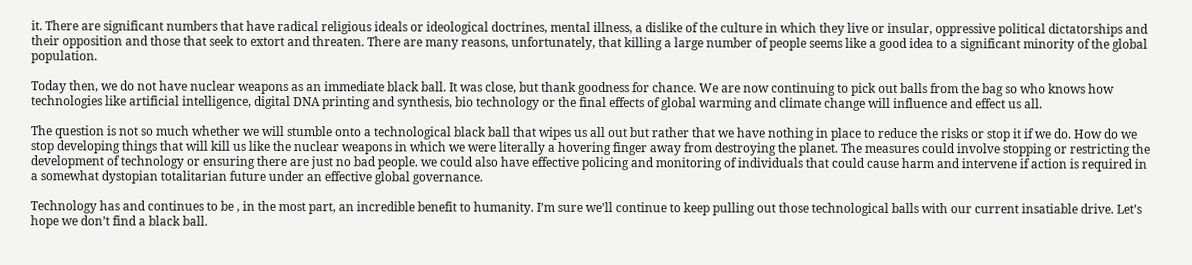it. There are significant numbers that have radical religious ideals or ideological doctrines, mental illness, a dislike of the culture in which they live or insular, oppressive political dictatorships and their opposition and those that seek to extort and threaten. There are many reasons, unfortunately, that killing a large number of people seems like a good idea to a significant minority of the global population.

Today then, we do not have nuclear weapons as an immediate black ball. It was close, but thank goodness for chance. We are now continuing to pick out balls from the bag so who knows how technologies like artificial intelligence, digital DNA printing and synthesis, bio technology or the final effects of global warming and climate change will influence and effect us all.

The question is not so much whether we will stumble onto a technological black ball that wipes us all out but rather that we have nothing in place to reduce the risks or stop it if we do. How do we stop developing things that will kill us like the nuclear weapons in which we were literally a hovering finger away from destroying the planet. The measures could involve stopping or restricting the development of technology or ensuring there are just no bad people. we could also have effective policing and monitoring of individuals that could cause harm and intervene if action is required in a somewhat dystopian totalitarian future under an effective global governance.

Technology has and continues to be , in the most part, an incredible benefit to humanity. I’m sure we’ll continue to keep pulling out those technological balls with our current insatiable drive. Let’s hope we don’t find a black ball.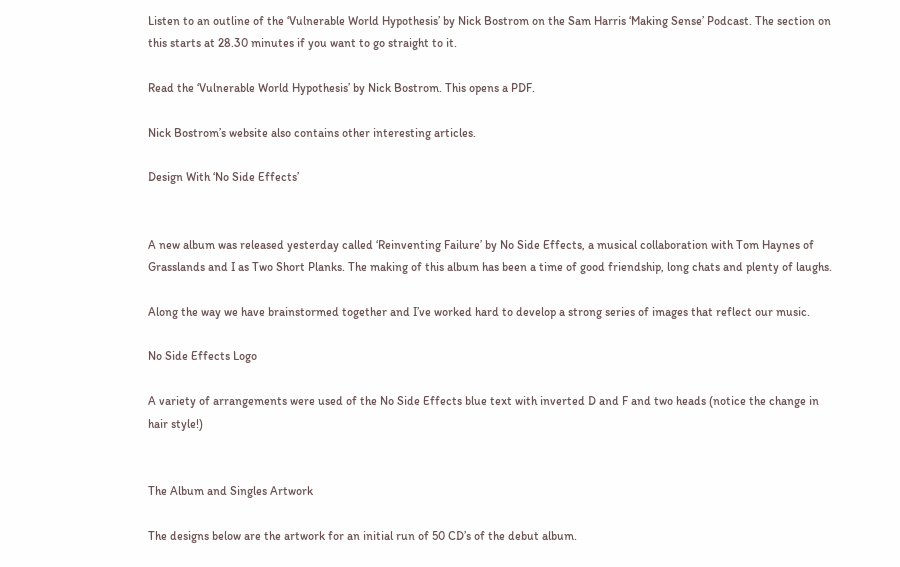Listen to an outline of the ‘Vulnerable World Hypothesis’ by Nick Bostrom on the Sam Harris ‘Making Sense’ Podcast. The section on this starts at 28.30 minutes if you want to go straight to it.

Read the ‘Vulnerable World Hypothesis’ by Nick Bostrom. This opens a PDF.

Nick Bostrom’s website also contains other interesting articles.

Design With ‘No Side Effects’


A new album was released yesterday called ‘Reinventing Failure’ by No Side Effects, a musical collaboration with Tom Haynes of Grasslands and I as Two Short Planks. The making of this album has been a time of good friendship, long chats and plenty of laughs.

Along the way we have brainstormed together and I’ve worked hard to develop a strong series of images that reflect our music.

No Side Effects Logo

A variety of arrangements were used of the No Side Effects blue text with inverted D and F and two heads (notice the change in hair style!)


The Album and Singles Artwork

The designs below are the artwork for an initial run of 50 CD’s of the debut album.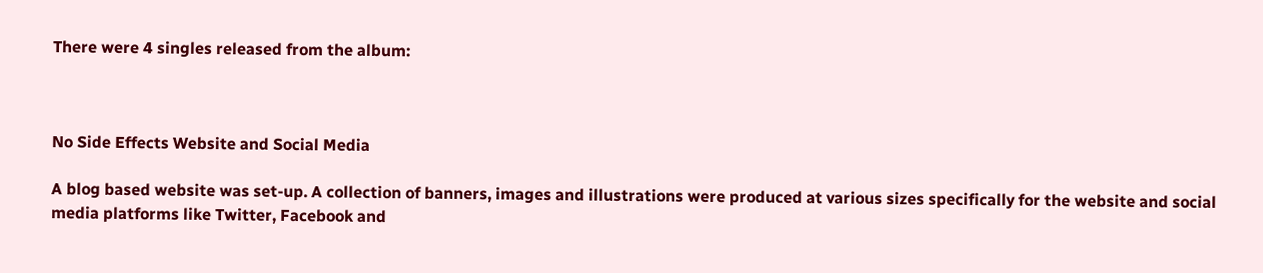There were 4 singles released from the album:



No Side Effects Website and Social Media

A blog based website was set-up. A collection of banners, images and illustrations were produced at various sizes specifically for the website and social media platforms like Twitter, Facebook and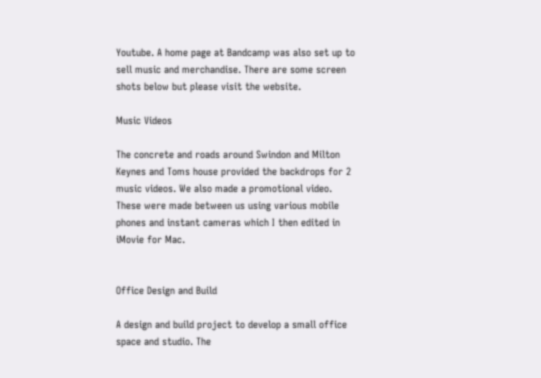Youtube. A home page at Bandcamp was also set up to sell music and merchandise. There are some screen shots below but please visit the website.

Music Videos

The concrete and roads around Swindon and Milton Keynes and Toms house provided the backdrops for 2 music videos. We also made a promotional video. These were made between us using various mobile phones and instant cameras which I then edited in iMovie for Mac.


Office Design and Build

A design and build project to develop a small office space and studio. The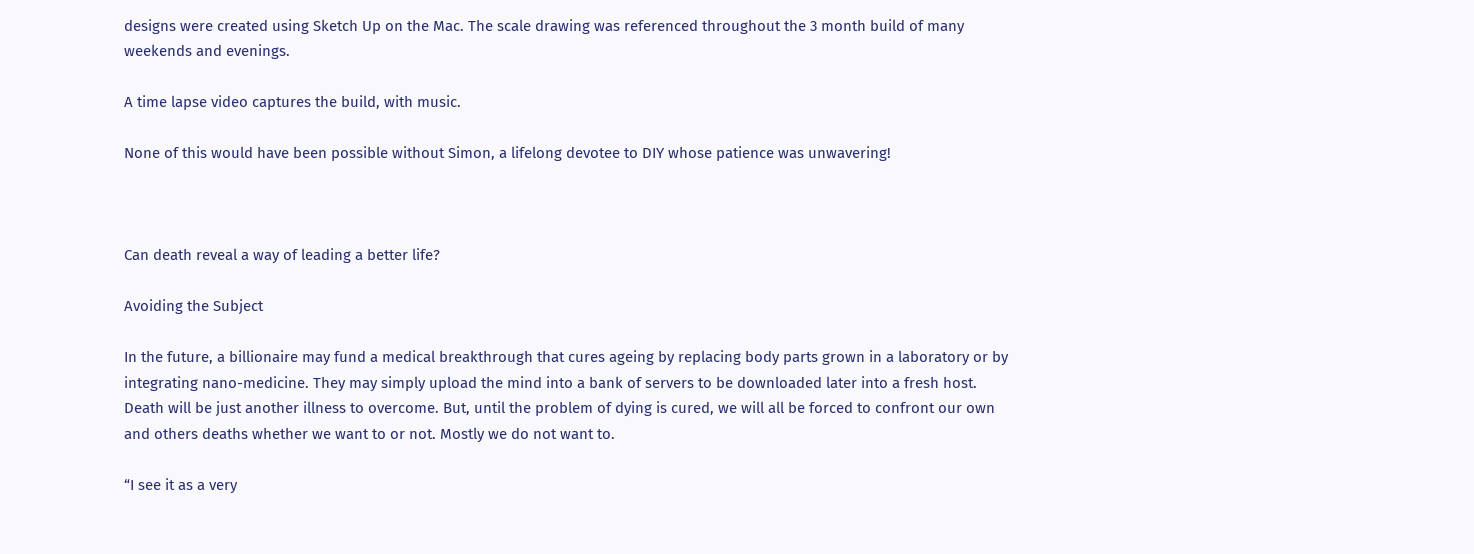designs were created using Sketch Up on the Mac. The scale drawing was referenced throughout the 3 month build of many weekends and evenings.

A time lapse video captures the build, with music.

None of this would have been possible without Simon, a lifelong devotee to DIY whose patience was unwavering!



Can death reveal a way of leading a better life?

Avoiding the Subject

In the future, a billionaire may fund a medical breakthrough that cures ageing by replacing body parts grown in a laboratory or by integrating nano-medicine. They may simply upload the mind into a bank of servers to be downloaded later into a fresh host. Death will be just another illness to overcome. But, until the problem of dying is cured, we will all be forced to confront our own and others deaths whether we want to or not. Mostly we do not want to.

“I see it as a very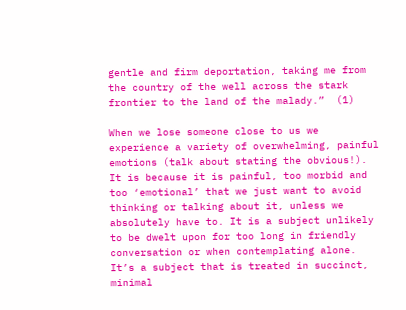gentle and firm deportation, taking me from the country of the well across the stark frontier to the land of the malady.”  (1)

When we lose someone close to us we experience a variety of overwhelming, painful emotions (talk about stating the obvious!). It is because it is painful, too morbid and too ‘emotional’ that we just want to avoid thinking or talking about it, unless we absolutely have to. It is a subject unlikely to be dwelt upon for too long in friendly conversation or when contemplating alone. It’s a subject that is treated in succinct, minimal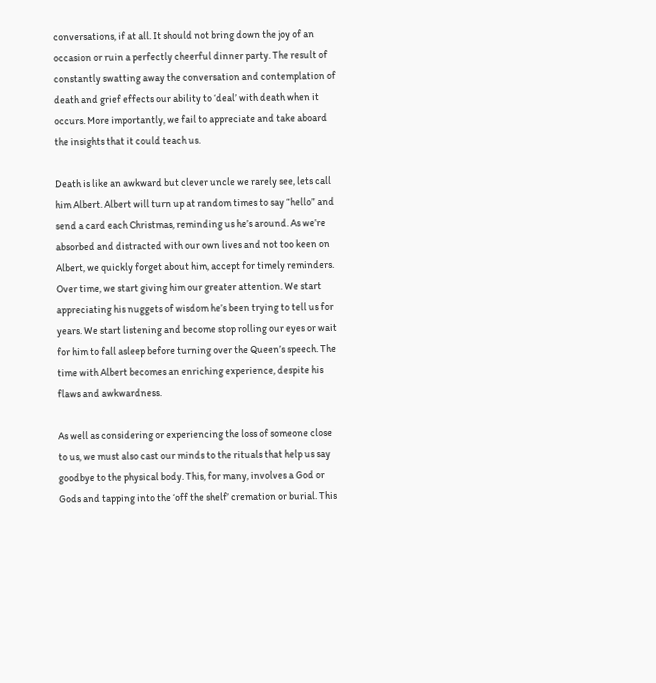conversations, if at all. It should not bring down the joy of an occasion or ruin a perfectly cheerful dinner party. The result of constantly swatting away the conversation and contemplation of death and grief effects our ability to ‘deal’ with death when it occurs. More importantly, we fail to appreciate and take aboard the insights that it could teach us.

Death is like an awkward but clever uncle we rarely see, lets call him Albert. Albert will turn up at random times to say “hello” and send a card each Christmas, reminding us he’s around. As we’re absorbed and distracted with our own lives and not too keen on Albert, we quickly forget about him, accept for timely reminders. Over time, we start giving him our greater attention. We start appreciating his nuggets of wisdom he’s been trying to tell us for years. We start listening and become stop rolling our eyes or wait for him to fall asleep before turning over the Queen’s speech. The time with Albert becomes an enriching experience, despite his flaws and awkwardness.

As well as considering or experiencing the loss of someone close to us, we must also cast our minds to the rituals that help us say goodbye to the physical body. This, for many, involves a God or Gods and tapping into the ‘off the shelf’ cremation or burial. This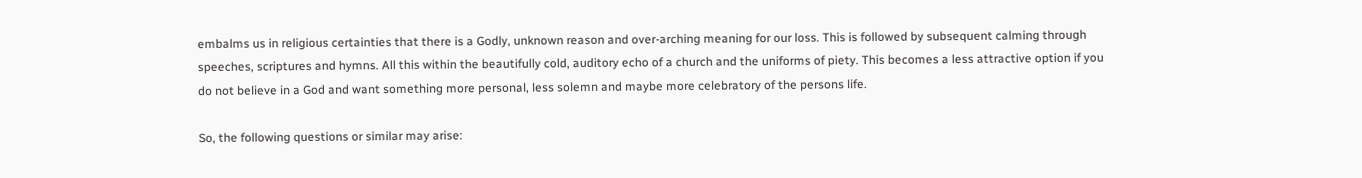embalms us in religious certainties that there is a Godly, unknown reason and over-arching meaning for our loss. This is followed by subsequent calming through speeches, scriptures and hymns. All this within the beautifully cold, auditory echo of a church and the uniforms of piety. This becomes a less attractive option if you do not believe in a God and want something more personal, less solemn and maybe more celebratory of the persons life.

So, the following questions or similar may arise: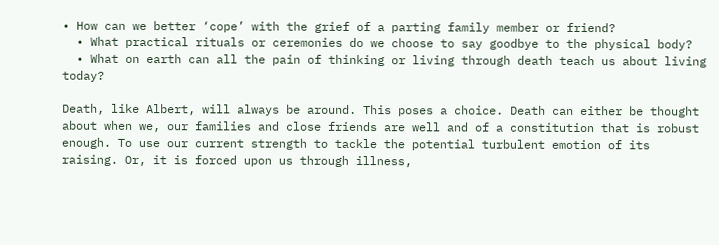• How can we better ‘cope’ with the grief of a parting family member or friend?
  • What practical rituals or ceremonies do we choose to say goodbye to the physical body?
  • What on earth can all the pain of thinking or living through death teach us about living today?

Death, like Albert, will always be around. This poses a choice. Death can either be thought about when we, our families and close friends are well and of a constitution that is robust enough. To use our current strength to tackle the potential turbulent emotion of its raising. Or, it is forced upon us through illness,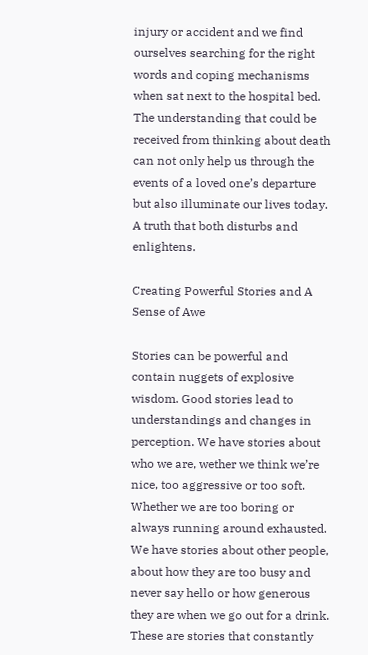injury or accident and we find ourselves searching for the right words and coping mechanisms when sat next to the hospital bed. The understanding that could be received from thinking about death can not only help us through the events of a loved one’s departure but also illuminate our lives today. A truth that both disturbs and enlightens.

Creating Powerful Stories and A Sense of Awe

Stories can be powerful and contain nuggets of explosive wisdom. Good stories lead to understandings and changes in perception. We have stories about who we are, wether we think we’re nice, too aggressive or too soft. Whether we are too boring or always running around exhausted. We have stories about other people, about how they are too busy and never say hello or how generous they are when we go out for a drink. These are stories that constantly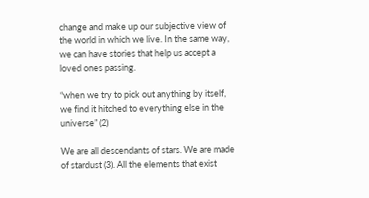change and make up our subjective view of the world in which we live. In the same way, we can have stories that help us accept a loved ones passing.

“when we try to pick out anything by itself, we find it hitched to everything else in the universe” (2)

We are all descendants of stars. We are made of stardust (3). All the elements that exist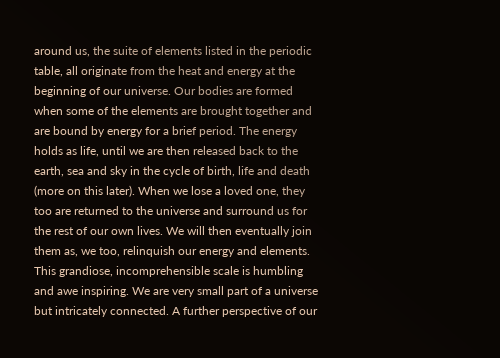around us, the suite of elements listed in the periodic table, all originate from the heat and energy at the beginning of our universe. Our bodies are formed when some of the elements are brought together and are bound by energy for a brief period. The energy holds as life, until we are then released back to the earth, sea and sky in the cycle of birth, life and death (more on this later). When we lose a loved one, they too are returned to the universe and surround us for the rest of our own lives. We will then eventually join them as, we too, relinquish our energy and elements. This grandiose, incomprehensible scale is humbling and awe inspiring. We are very small part of a universe but intricately connected. A further perspective of our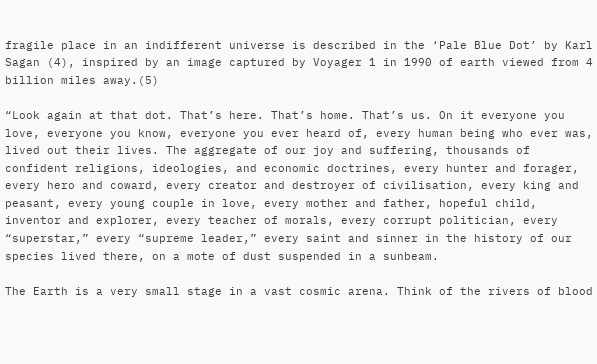fragile place in an indifferent universe is described in the ‘Pale Blue Dot’ by Karl Sagan (4), inspired by an image captured by Voyager 1 in 1990 of earth viewed from 4 billion miles away.(5)

“Look again at that dot. That’s here. That’s home. That’s us. On it everyone you love, everyone you know, everyone you ever heard of, every human being who ever was, lived out their lives. The aggregate of our joy and suffering, thousands of confident religions, ideologies, and economic doctrines, every hunter and forager, every hero and coward, every creator and destroyer of civilisation, every king and peasant, every young couple in love, every mother and father, hopeful child, inventor and explorer, every teacher of morals, every corrupt politician, every “superstar,” every “supreme leader,” every saint and sinner in the history of our species lived there, on a mote of dust suspended in a sunbeam.

The Earth is a very small stage in a vast cosmic arena. Think of the rivers of blood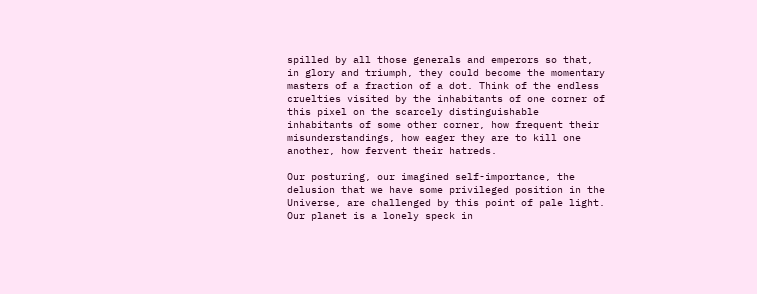spilled by all those generals and emperors so that, in glory and triumph, they could become the momentary masters of a fraction of a dot. Think of the endless cruelties visited by the inhabitants of one corner of this pixel on the scarcely distinguishable inhabitants of some other corner, how frequent their misunderstandings, how eager they are to kill one another, how fervent their hatreds.

Our posturing, our imagined self-importance, the delusion that we have some privileged position in the Universe, are challenged by this point of pale light. Our planet is a lonely speck in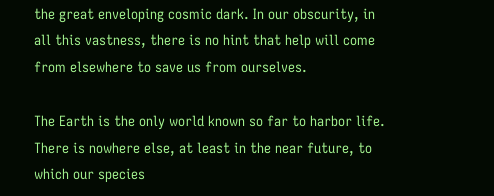the great enveloping cosmic dark. In our obscurity, in all this vastness, there is no hint that help will come from elsewhere to save us from ourselves.

The Earth is the only world known so far to harbor life. There is nowhere else, at least in the near future, to which our species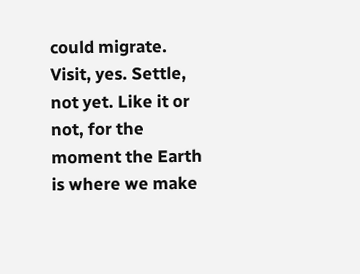could migrate. Visit, yes. Settle, not yet. Like it or not, for the moment the Earth is where we make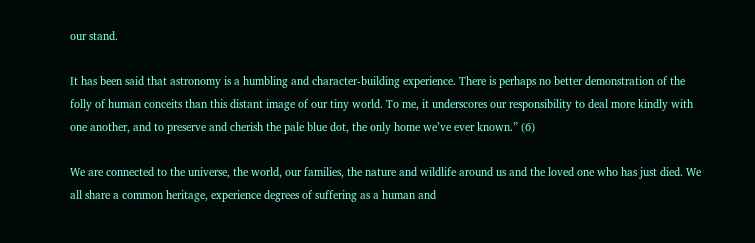our stand.

It has been said that astronomy is a humbling and character-building experience. There is perhaps no better demonstration of the folly of human conceits than this distant image of our tiny world. To me, it underscores our responsibility to deal more kindly with one another, and to preserve and cherish the pale blue dot, the only home we’ve ever known.” (6)

We are connected to the universe, the world, our families, the nature and wildlife around us and the loved one who has just died. We all share a common heritage, experience degrees of suffering as a human and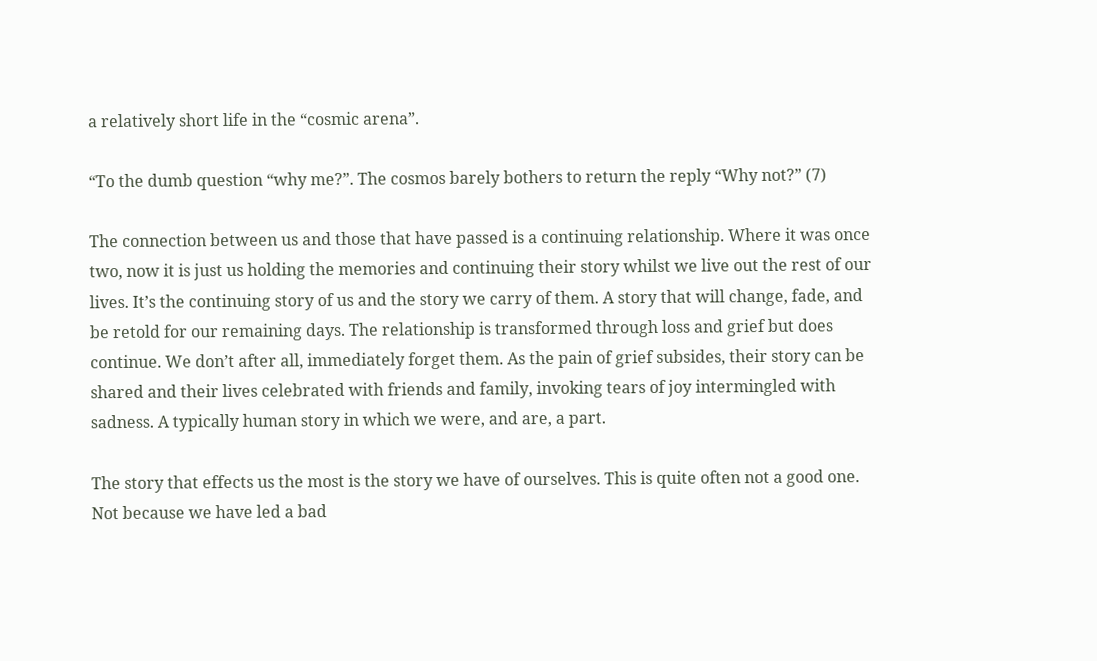a relatively short life in the “cosmic arena”.

“To the dumb question “why me?”. The cosmos barely bothers to return the reply “Why not?” (7)

The connection between us and those that have passed is a continuing relationship. Where it was once two, now it is just us holding the memories and continuing their story whilst we live out the rest of our lives. It’s the continuing story of us and the story we carry of them. A story that will change, fade, and be retold for our remaining days. The relationship is transformed through loss and grief but does continue. We don’t after all, immediately forget them. As the pain of grief subsides, their story can be shared and their lives celebrated with friends and family, invoking tears of joy intermingled with sadness. A typically human story in which we were, and are, a part.

The story that effects us the most is the story we have of ourselves. This is quite often not a good one. Not because we have led a bad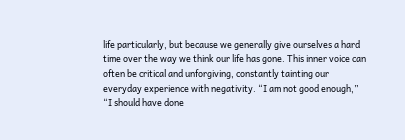life particularly, but because we generally give ourselves a hard time over the way we think our life has gone. This inner voice can often be critical and unforgiving, constantly tainting our everyday experience with negativity. “I am not good enough,” “I should have done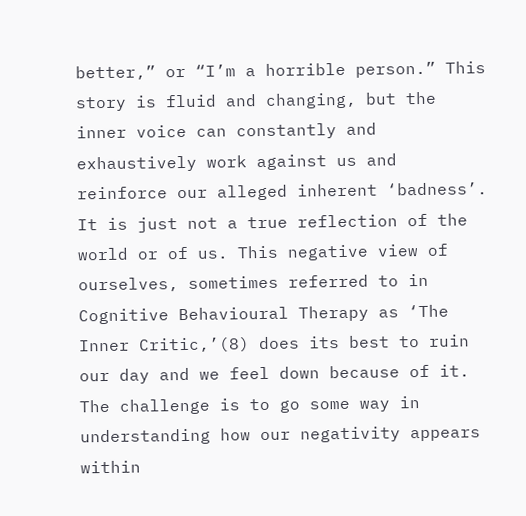better,” or “I’m a horrible person.” This story is fluid and changing, but the inner voice can constantly and exhaustively work against us and reinforce our alleged inherent ‘badness’. It is just not a true reflection of the world or of us. This negative view of ourselves, sometimes referred to in Cognitive Behavioural Therapy as ‘The Inner Critic,’(8) does its best to ruin our day and we feel down because of it. The challenge is to go some way in understanding how our negativity appears within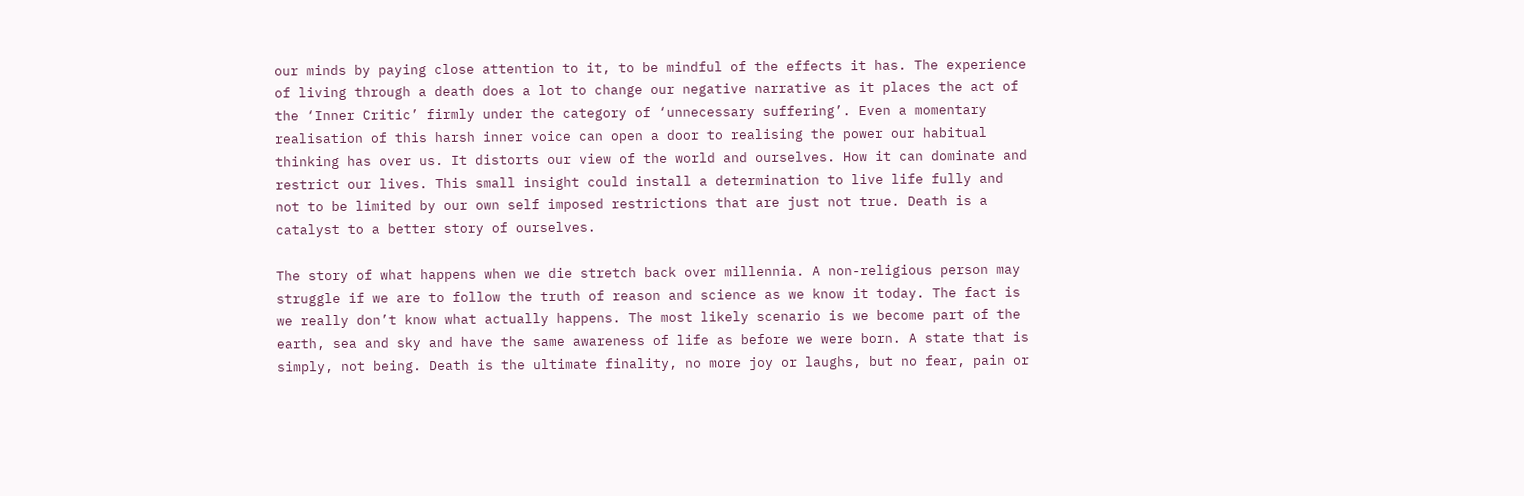our minds by paying close attention to it, to be mindful of the effects it has. The experience of living through a death does a lot to change our negative narrative as it places the act of the ‘Inner Critic’ firmly under the category of ‘unnecessary suffering’. Even a momentary realisation of this harsh inner voice can open a door to realising the power our habitual thinking has over us. It distorts our view of the world and ourselves. How it can dominate and restrict our lives. This small insight could install a determination to live life fully and not to be limited by our own self imposed restrictions that are just not true. Death is a catalyst to a better story of ourselves.

The story of what happens when we die stretch back over millennia. A non-religious person may struggle if we are to follow the truth of reason and science as we know it today. The fact is we really don’t know what actually happens. The most likely scenario is we become part of the earth, sea and sky and have the same awareness of life as before we were born. A state that is simply, not being. Death is the ultimate finality, no more joy or laughs, but no fear, pain or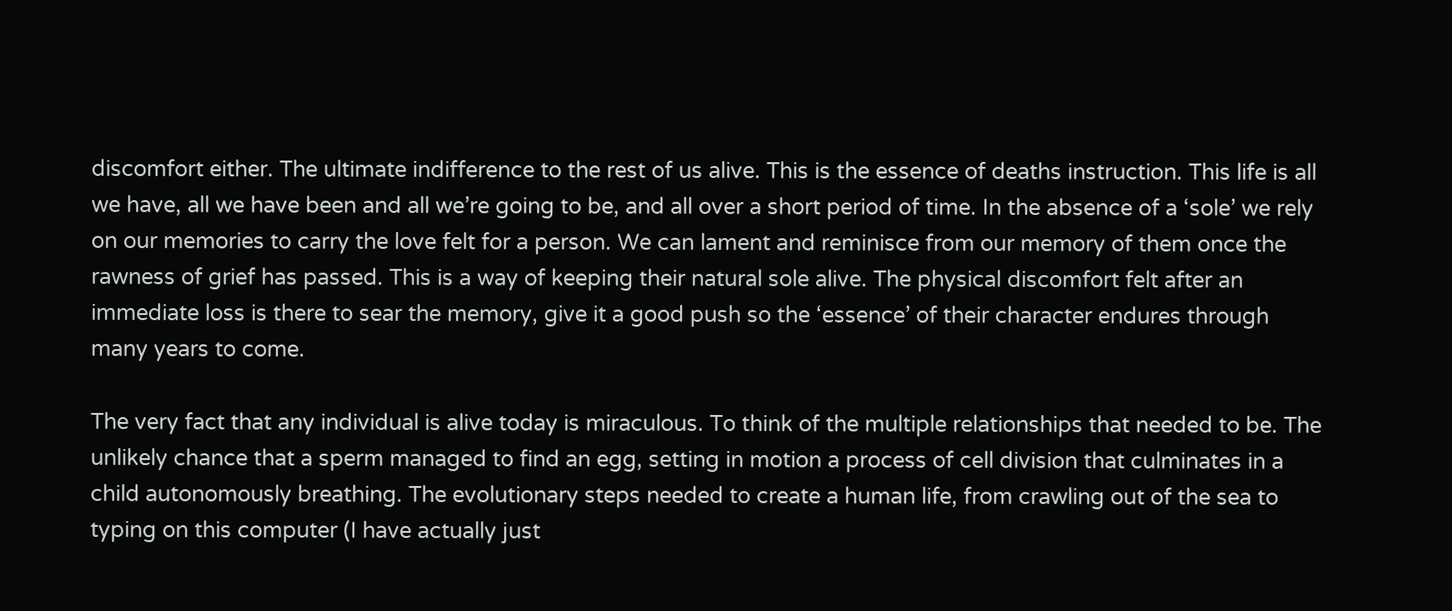discomfort either. The ultimate indifference to the rest of us alive. This is the essence of deaths instruction. This life is all we have, all we have been and all we’re going to be, and all over a short period of time. In the absence of a ‘sole’ we rely on our memories to carry the love felt for a person. We can lament and reminisce from our memory of them once the rawness of grief has passed. This is a way of keeping their natural sole alive. The physical discomfort felt after an immediate loss is there to sear the memory, give it a good push so the ‘essence’ of their character endures through many years to come.

The very fact that any individual is alive today is miraculous. To think of the multiple relationships that needed to be. The unlikely chance that a sperm managed to find an egg, setting in motion a process of cell division that culminates in a child autonomously breathing. The evolutionary steps needed to create a human life, from crawling out of the sea to typing on this computer (I have actually just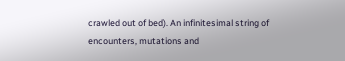crawled out of bed). An infinitesimal string of encounters, mutations and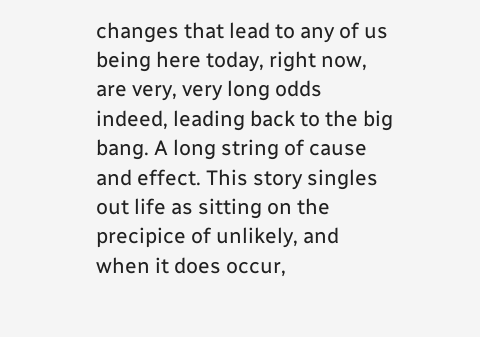changes that lead to any of us being here today, right now, are very, very long odds indeed, leading back to the big bang. A long string of cause and effect. This story singles out life as sitting on the precipice of unlikely, and when it does occur,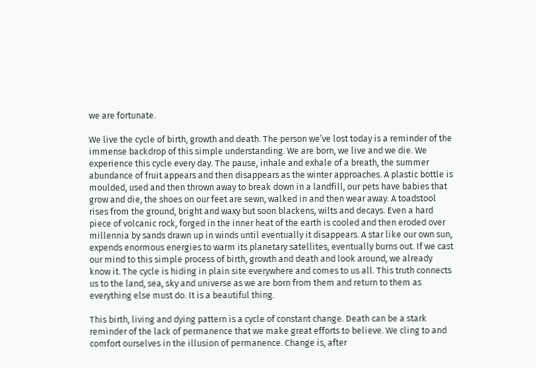we are fortunate.

We live the cycle of birth, growth and death. The person we’ve lost today is a reminder of the immense backdrop of this simple understanding. We are born, we live and we die. We experience this cycle every day. The pause, inhale and exhale of a breath, the summer abundance of fruit appears and then disappears as the winter approaches. A plastic bottle is moulded, used and then thrown away to break down in a landfill, our pets have babies that grow and die, the shoes on our feet are sewn, walked in and then wear away. A toadstool rises from the ground, bright and waxy but soon blackens, wilts and decays. Even a hard piece of volcanic rock, forged in the inner heat of the earth is cooled and then eroded over millennia by sands drawn up in winds until eventually it disappears. A star like our own sun, expends enormous energies to warm its planetary satellites, eventually burns out. If we cast our mind to this simple process of birth, growth and death and look around, we already know it. The cycle is hiding in plain site everywhere and comes to us all. This truth connects us to the land, sea, sky and universe as we are born from them and return to them as everything else must do. It is a beautiful thing.

This birth, living and dying pattern is a cycle of constant change. Death can be a stark reminder of the lack of permanence that we make great efforts to believe. We cling to and comfort ourselves in the illusion of permanence. Change is, after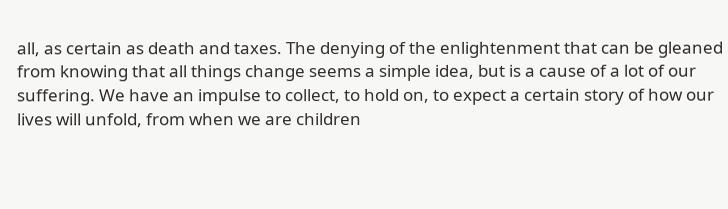all, as certain as death and taxes. The denying of the enlightenment that can be gleaned from knowing that all things change seems a simple idea, but is a cause of a lot of our suffering. We have an impulse to collect, to hold on, to expect a certain story of how our lives will unfold, from when we are children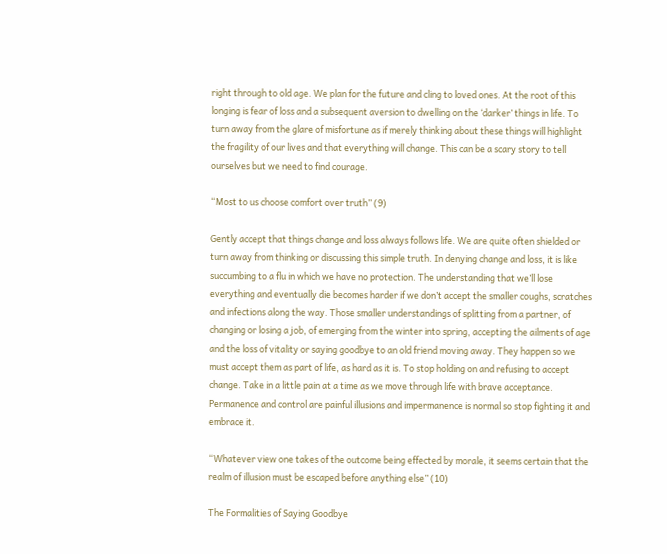right through to old age. We plan for the future and cling to loved ones. At the root of this longing is fear of loss and a subsequent aversion to dwelling on the ‘darker’ things in life. To turn away from the glare of misfortune as if merely thinking about these things will highlight the fragility of our lives and that everything will change. This can be a scary story to tell ourselves but we need to find courage.

“Most to us choose comfort over truth” (9)

Gently accept that things change and loss always follows life. We are quite often shielded or turn away from thinking or discussing this simple truth. In denying change and loss, it is like succumbing to a flu in which we have no protection. The understanding that we’ll lose everything and eventually die becomes harder if we don’t accept the smaller coughs, scratches and infections along the way. Those smaller understandings of splitting from a partner, of changing or losing a job, of emerging from the winter into spring, accepting the ailments of age and the loss of vitality or saying goodbye to an old friend moving away. They happen so we must accept them as part of life, as hard as it is. To stop holding on and refusing to accept change. Take in a little pain at a time as we move through life with brave acceptance. Permanence and control are painful illusions and impermanence is normal so stop fighting it and embrace it.

“Whatever view one takes of the outcome being effected by morale, it seems certain that the realm of illusion must be escaped before anything else” (10)

The Formalities of Saying Goodbye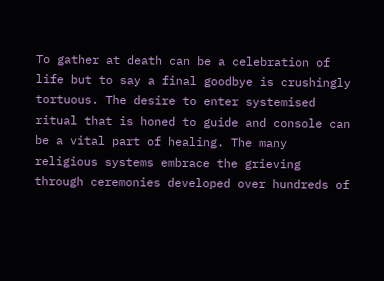To gather at death can be a celebration of life but to say a final goodbye is crushingly tortuous. The desire to enter systemised ritual that is honed to guide and console can be a vital part of healing. The many religious systems embrace the grieving through ceremonies developed over hundreds of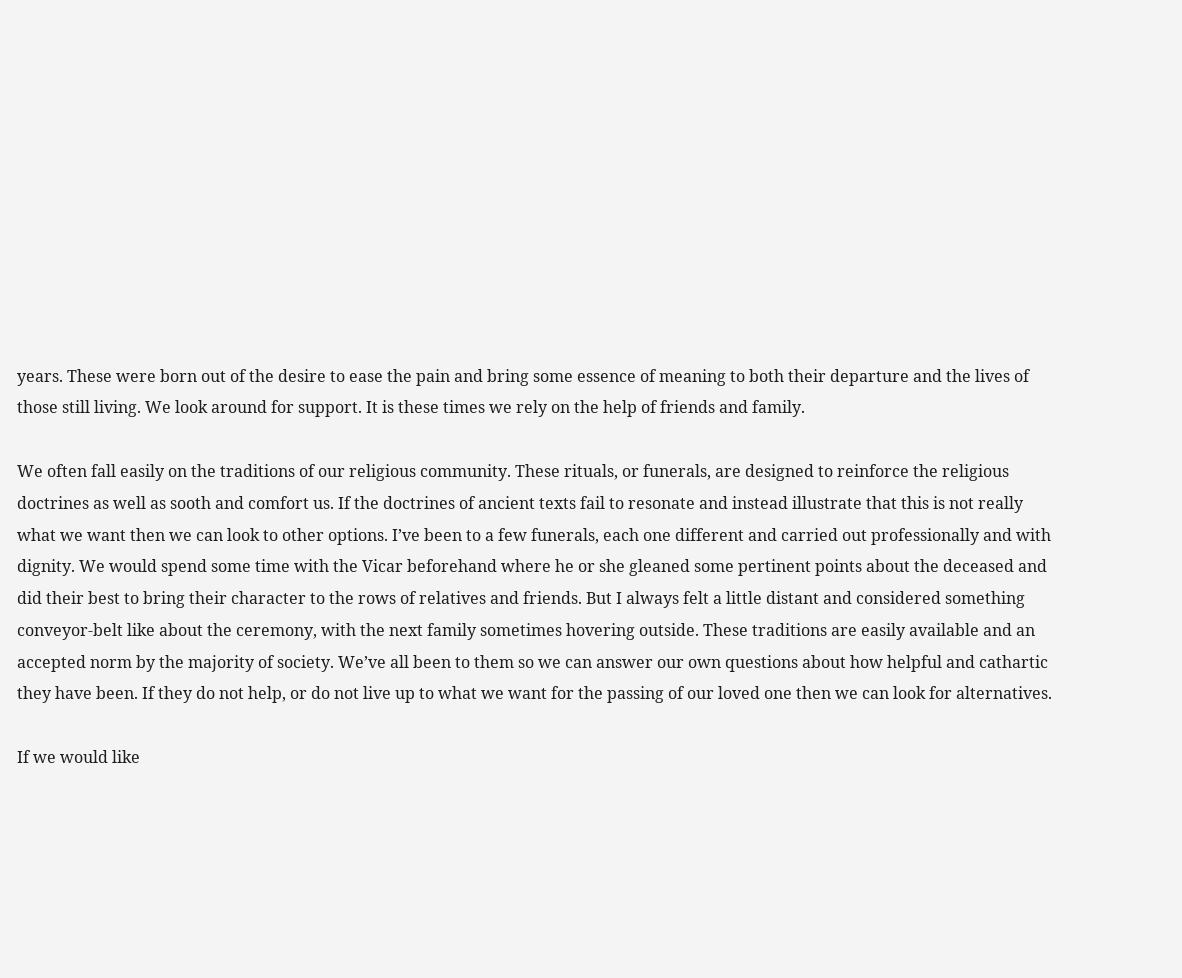years. These were born out of the desire to ease the pain and bring some essence of meaning to both their departure and the lives of those still living. We look around for support. It is these times we rely on the help of friends and family.

We often fall easily on the traditions of our religious community. These rituals, or funerals, are designed to reinforce the religious doctrines as well as sooth and comfort us. If the doctrines of ancient texts fail to resonate and instead illustrate that this is not really what we want then we can look to other options. I’ve been to a few funerals, each one different and carried out professionally and with dignity. We would spend some time with the Vicar beforehand where he or she gleaned some pertinent points about the deceased and did their best to bring their character to the rows of relatives and friends. But I always felt a little distant and considered something conveyor-belt like about the ceremony, with the next family sometimes hovering outside. These traditions are easily available and an accepted norm by the majority of society. We’ve all been to them so we can answer our own questions about how helpful and cathartic they have been. If they do not help, or do not live up to what we want for the passing of our loved one then we can look for alternatives.

If we would like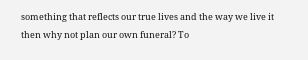something that reflects our true lives and the way we live it then why not plan our own funeral? To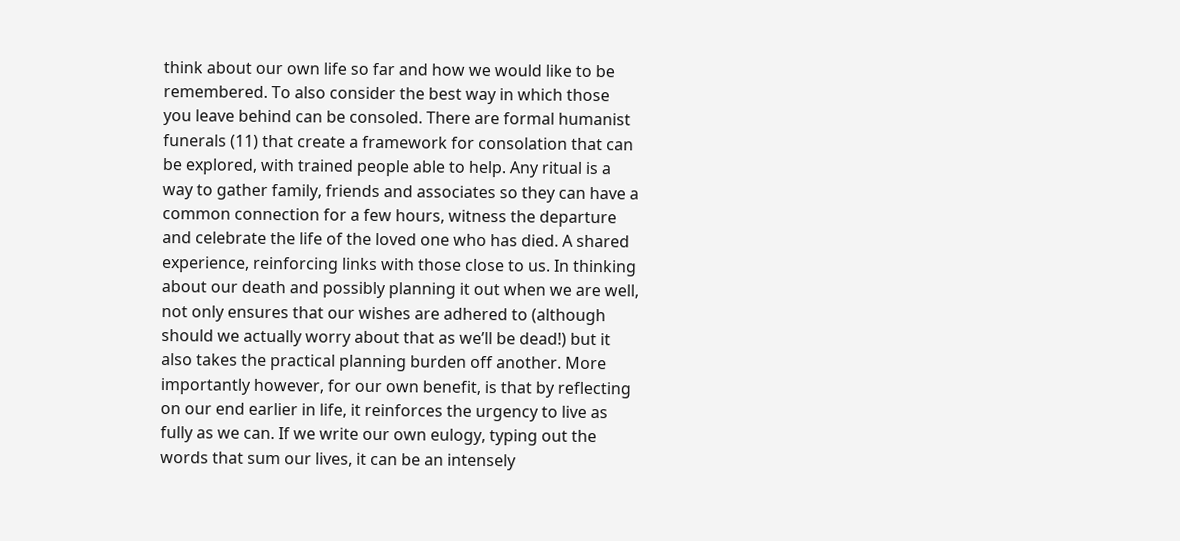think about our own life so far and how we would like to be remembered. To also consider the best way in which those you leave behind can be consoled. There are formal humanist funerals (11) that create a framework for consolation that can be explored, with trained people able to help. Any ritual is a way to gather family, friends and associates so they can have a common connection for a few hours, witness the departure and celebrate the life of the loved one who has died. A shared experience, reinforcing links with those close to us. In thinking about our death and possibly planning it out when we are well, not only ensures that our wishes are adhered to (although should we actually worry about that as we’ll be dead!) but it also takes the practical planning burden off another. More importantly however, for our own benefit, is that by reflecting on our end earlier in life, it reinforces the urgency to live as fully as we can. If we write our own eulogy, typing out the words that sum our lives, it can be an intensely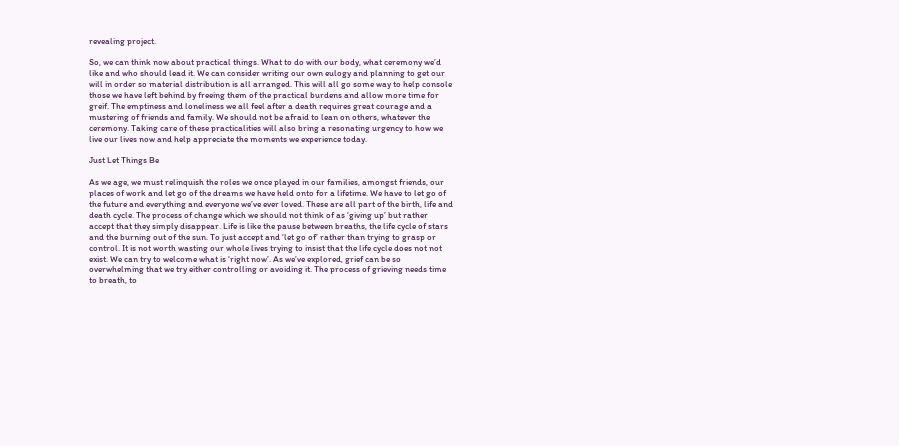revealing project.

So, we can think now about practical things. What to do with our body, what ceremony we’d like and who should lead it. We can consider writing our own eulogy and planning to get our will in order so material distribution is all arranged. This will all go some way to help console those we have left behind by freeing them of the practical burdens and allow more time for greif. The emptiness and loneliness we all feel after a death requires great courage and a mustering of friends and family. We should not be afraid to lean on others, whatever the ceremony. Taking care of these practicalities will also bring a resonating urgency to how we live our lives now and help appreciate the moments we experience today.

Just Let Things Be

As we age, we must relinquish the roles we once played in our families, amongst friends, our places of work and let go of the dreams we have held onto for a lifetime. We have to let go of the future and everything and everyone we’ve ever loved. These are all part of the birth, life and death cycle. The process of change which we should not think of as ‘giving up’ but rather accept that they simply disappear. Life is like the pause between breaths, the life cycle of stars and the burning out of the sun. To just accept and ‘let go of’ rather than trying to grasp or control. It is not worth wasting our whole lives trying to insist that the life cycle does not not exist. We can try to welcome what is ‘right now’. As we’ve explored, grief can be so overwhelming that we try either controlling or avoiding it. The process of grieving needs time to breath, to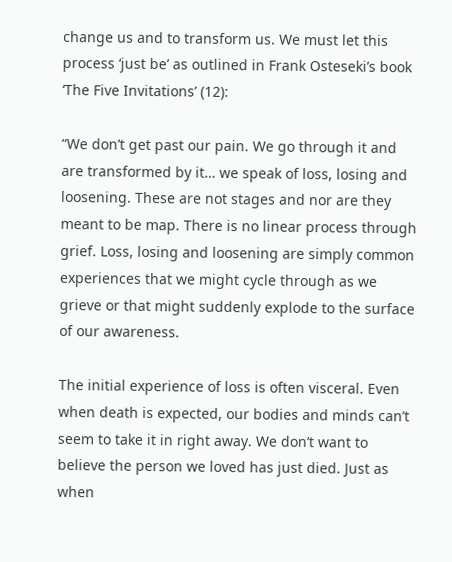change us and to transform us. We must let this process ‘just be’ as outlined in Frank Osteseki’s book ‘The Five Invitations’ (12):

“We don’t get past our pain. We go through it and are transformed by it… we speak of loss, losing and loosening. These are not stages and nor are they meant to be map. There is no linear process through grief. Loss, losing and loosening are simply common experiences that we might cycle through as we grieve or that might suddenly explode to the surface of our awareness.

The initial experience of loss is often visceral. Even when death is expected, our bodies and minds can’t seem to take it in right away. We don’t want to believe the person we loved has just died. Just as when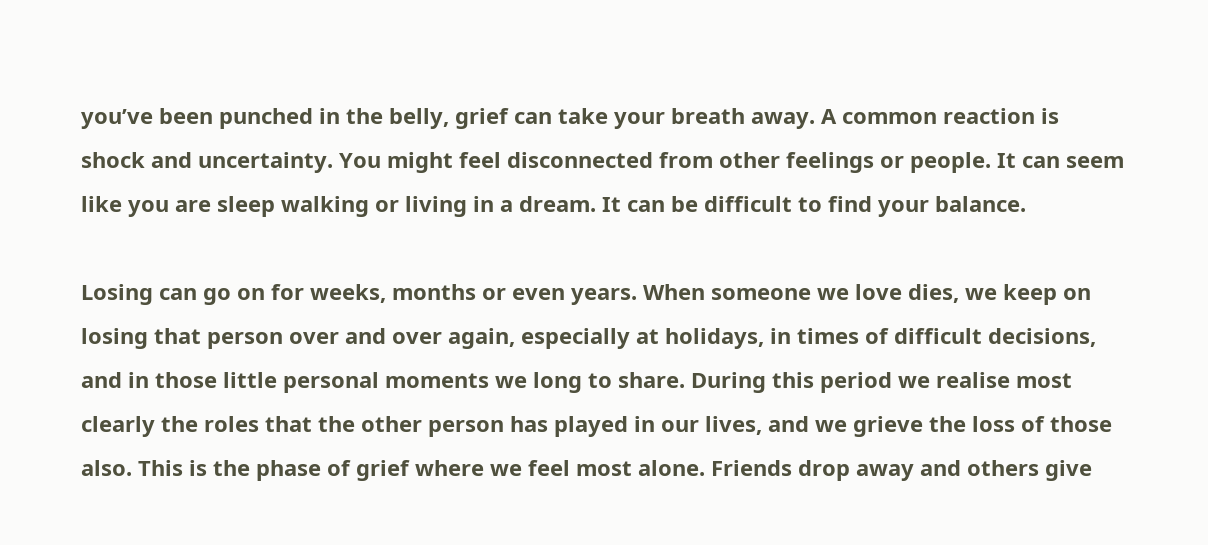you’ve been punched in the belly, grief can take your breath away. A common reaction is shock and uncertainty. You might feel disconnected from other feelings or people. It can seem like you are sleep walking or living in a dream. It can be difficult to find your balance.

Losing can go on for weeks, months or even years. When someone we love dies, we keep on losing that person over and over again, especially at holidays, in times of difficult decisions, and in those little personal moments we long to share. During this period we realise most clearly the roles that the other person has played in our lives, and we grieve the loss of those also. This is the phase of grief where we feel most alone. Friends drop away and others give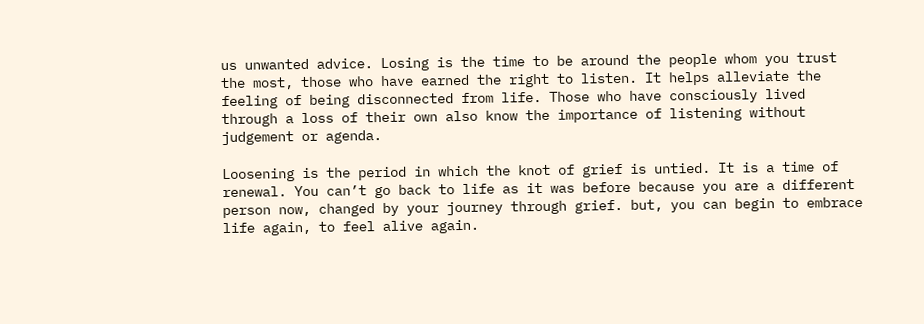us unwanted advice. Losing is the time to be around the people whom you trust the most, those who have earned the right to listen. It helps alleviate the feeling of being disconnected from life. Those who have consciously lived through a loss of their own also know the importance of listening without judgement or agenda.

Loosening is the period in which the knot of grief is untied. It is a time of renewal. You can’t go back to life as it was before because you are a different person now, changed by your journey through grief. but, you can begin to embrace life again, to feel alive again.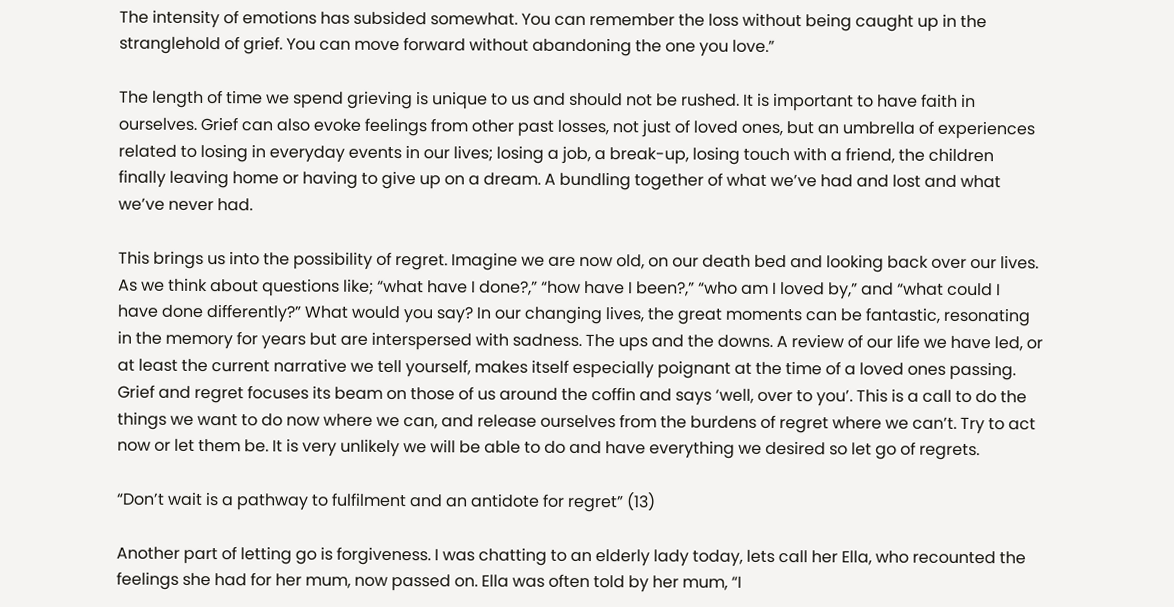The intensity of emotions has subsided somewhat. You can remember the loss without being caught up in the stranglehold of grief. You can move forward without abandoning the one you love.”

The length of time we spend grieving is unique to us and should not be rushed. It is important to have faith in ourselves. Grief can also evoke feelings from other past losses, not just of loved ones, but an umbrella of experiences related to losing in everyday events in our lives; losing a job, a break-up, losing touch with a friend, the children finally leaving home or having to give up on a dream. A bundling together of what we’ve had and lost and what we’ve never had.

This brings us into the possibility of regret. Imagine we are now old, on our death bed and looking back over our lives. As we think about questions like; “what have I done?,” “how have I been?,” “who am I loved by,” and “what could I have done differently?” What would you say? In our changing lives, the great moments can be fantastic, resonating in the memory for years but are interspersed with sadness. The ups and the downs. A review of our life we have led, or at least the current narrative we tell yourself, makes itself especially poignant at the time of a loved ones passing. Grief and regret focuses its beam on those of us around the coffin and says ‘well, over to you’. This is a call to do the things we want to do now where we can, and release ourselves from the burdens of regret where we can’t. Try to act now or let them be. It is very unlikely we will be able to do and have everything we desired so let go of regrets.

“Don’t wait is a pathway to fulfilment and an antidote for regret” (13)

Another part of letting go is forgiveness. I was chatting to an elderly lady today, lets call her Ella, who recounted the feelings she had for her mum, now passed on. Ella was often told by her mum, “I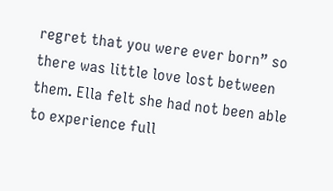regret that you were ever born” so there was little love lost between them. Ella felt she had not been able to experience full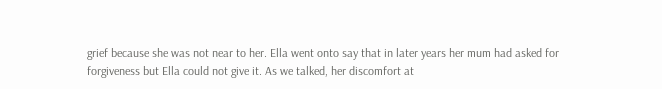grief because she was not near to her. Ella went onto say that in later years her mum had asked for forgiveness but Ella could not give it. As we talked, her discomfort at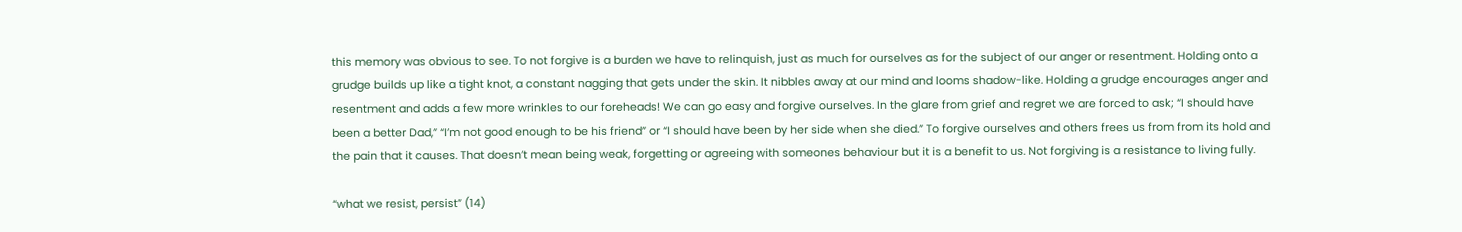this memory was obvious to see. To not forgive is a burden we have to relinquish, just as much for ourselves as for the subject of our anger or resentment. Holding onto a grudge builds up like a tight knot, a constant nagging that gets under the skin. It nibbles away at our mind and looms shadow-like. Holding a grudge encourages anger and resentment and adds a few more wrinkles to our foreheads! We can go easy and forgive ourselves. In the glare from grief and regret we are forced to ask; “I should have been a better Dad,” “I’m not good enough to be his friend” or “I should have been by her side when she died.” To forgive ourselves and others frees us from from its hold and the pain that it causes. That doesn’t mean being weak, forgetting or agreeing with someones behaviour but it is a benefit to us. Not forgiving is a resistance to living fully.

“what we resist, persist” (14)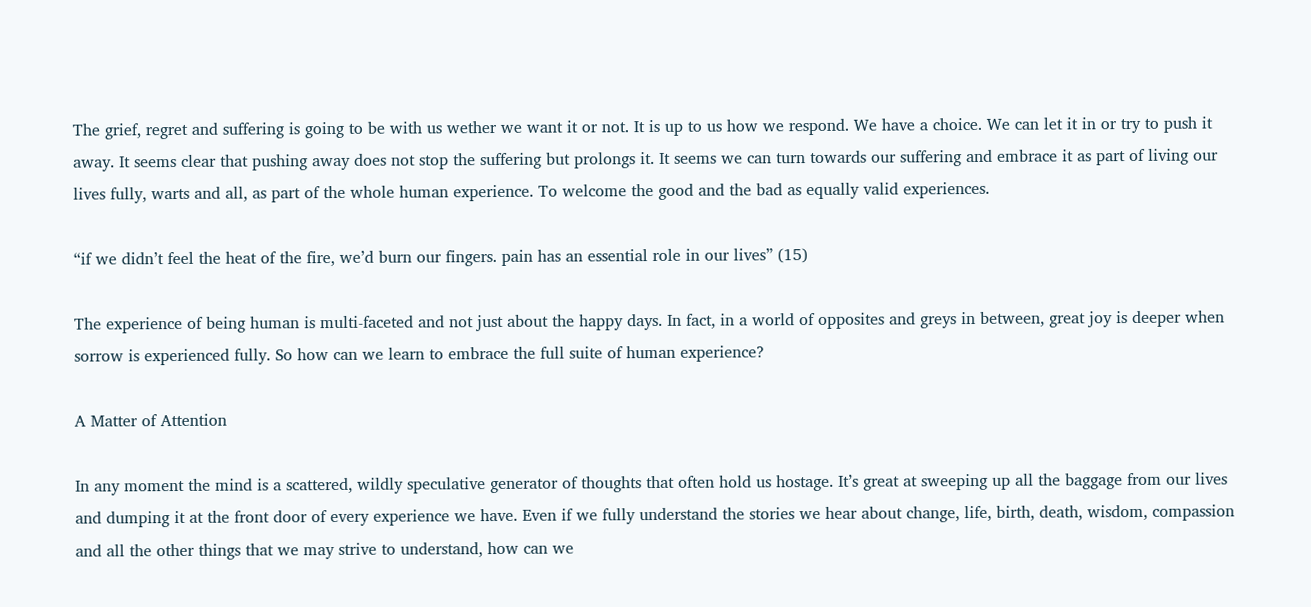The grief, regret and suffering is going to be with us wether we want it or not. It is up to us how we respond. We have a choice. We can let it in or try to push it away. It seems clear that pushing away does not stop the suffering but prolongs it. It seems we can turn towards our suffering and embrace it as part of living our lives fully, warts and all, as part of the whole human experience. To welcome the good and the bad as equally valid experiences.

“if we didn’t feel the heat of the fire, we’d burn our fingers. pain has an essential role in our lives” (15)

The experience of being human is multi-faceted and not just about the happy days. In fact, in a world of opposites and greys in between, great joy is deeper when sorrow is experienced fully. So how can we learn to embrace the full suite of human experience?

A Matter of Attention

In any moment the mind is a scattered, wildly speculative generator of thoughts that often hold us hostage. It’s great at sweeping up all the baggage from our lives and dumping it at the front door of every experience we have. Even if we fully understand the stories we hear about change, life, birth, death, wisdom, compassion and all the other things that we may strive to understand, how can we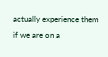actually experience them if we are on a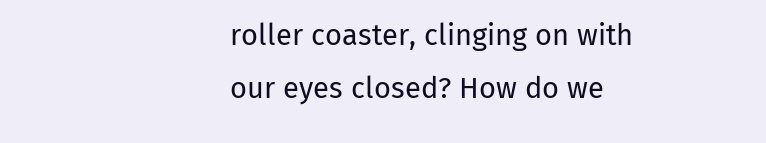roller coaster, clinging on with our eyes closed? How do we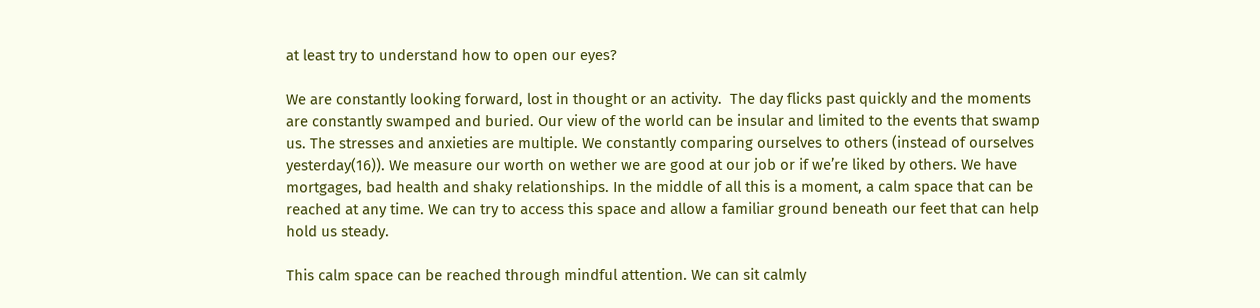at least try to understand how to open our eyes?

We are constantly looking forward, lost in thought or an activity.  The day flicks past quickly and the moments are constantly swamped and buried. Our view of the world can be insular and limited to the events that swamp us. The stresses and anxieties are multiple. We constantly comparing ourselves to others (instead of ourselves yesterday(16)). We measure our worth on wether we are good at our job or if we’re liked by others. We have mortgages, bad health and shaky relationships. In the middle of all this is a moment, a calm space that can be reached at any time. We can try to access this space and allow a familiar ground beneath our feet that can help hold us steady.

This calm space can be reached through mindful attention. We can sit calmly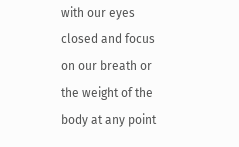with our eyes closed and focus on our breath or the weight of the body at any point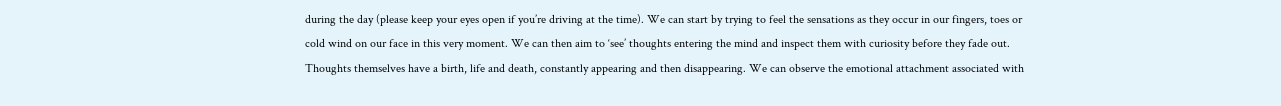during the day (please keep your eyes open if you’re driving at the time). We can start by trying to feel the sensations as they occur in our fingers, toes or cold wind on our face in this very moment. We can then aim to ‘see’ thoughts entering the mind and inspect them with curiosity before they fade out. Thoughts themselves have a birth, life and death, constantly appearing and then disappearing. We can observe the emotional attachment associated with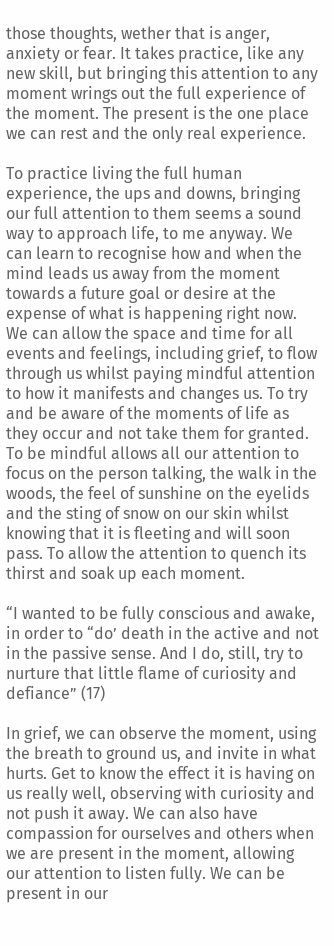those thoughts, wether that is anger, anxiety or fear. It takes practice, like any new skill, but bringing this attention to any moment wrings out the full experience of the moment. The present is the one place we can rest and the only real experience.

To practice living the full human experience, the ups and downs, bringing our full attention to them seems a sound way to approach life, to me anyway. We can learn to recognise how and when the mind leads us away from the moment towards a future goal or desire at the expense of what is happening right now. We can allow the space and time for all events and feelings, including grief, to flow through us whilst paying mindful attention to how it manifests and changes us. To try and be aware of the moments of life as they occur and not take them for granted. To be mindful allows all our attention to focus on the person talking, the walk in the woods, the feel of sunshine on the eyelids and the sting of snow on our skin whilst knowing that it is fleeting and will soon pass. To allow the attention to quench its thirst and soak up each moment.

“I wanted to be fully conscious and awake, in order to “do’ death in the active and not in the passive sense. And I do, still, try to nurture that little flame of curiosity and defiance” (17)

In grief, we can observe the moment, using the breath to ground us, and invite in what hurts. Get to know the effect it is having on us really well, observing with curiosity and not push it away. We can also have compassion for ourselves and others when we are present in the moment, allowing our attention to listen fully. We can be present in our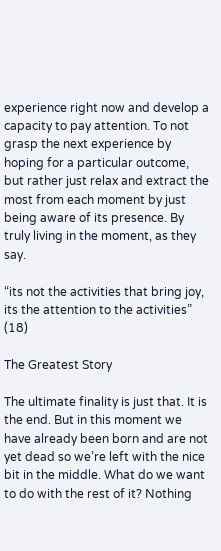experience right now and develop a capacity to pay attention. To not grasp the next experience by hoping for a particular outcome, but rather just relax and extract the most from each moment by just being aware of its presence. By truly living in the moment, as they say.

“its not the activities that bring joy, its the attention to the activities” (18)

The Greatest Story

The ultimate finality is just that. It is the end. But in this moment we have already been born and are not yet dead so we’re left with the nice bit in the middle. What do we want to do with the rest of it? Nothing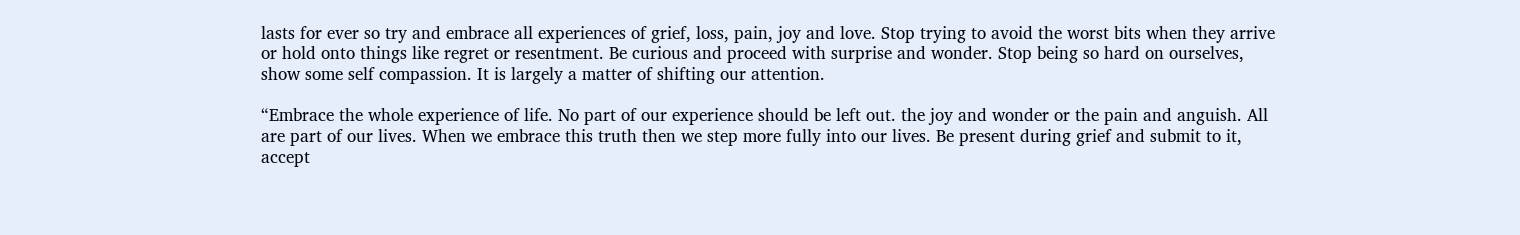lasts for ever so try and embrace all experiences of grief, loss, pain, joy and love. Stop trying to avoid the worst bits when they arrive or hold onto things like regret or resentment. Be curious and proceed with surprise and wonder. Stop being so hard on ourselves, show some self compassion. It is largely a matter of shifting our attention.

“Embrace the whole experience of life. No part of our experience should be left out. the joy and wonder or the pain and anguish. All are part of our lives. When we embrace this truth then we step more fully into our lives. Be present during grief and submit to it, accept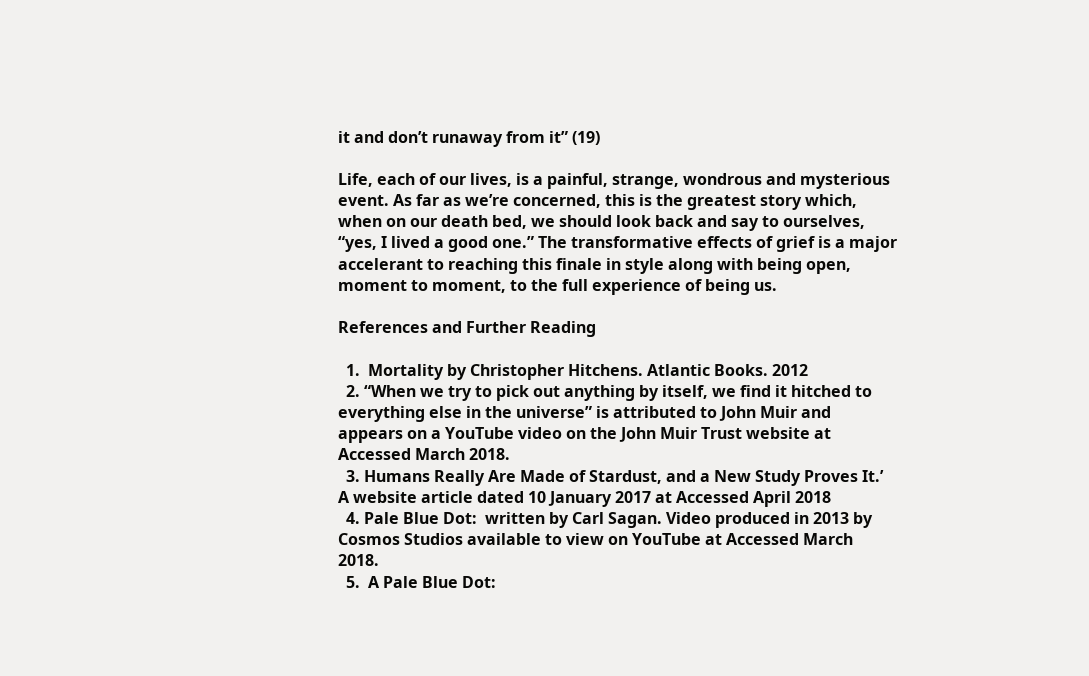it and don’t runaway from it” (19)

Life, each of our lives, is a painful, strange, wondrous and mysterious event. As far as we’re concerned, this is the greatest story which, when on our death bed, we should look back and say to ourselves, “yes, I lived a good one.” The transformative effects of grief is a major accelerant to reaching this finale in style along with being open, moment to moment, to the full experience of being us.

References and Further Reading

  1.  Mortality by Christopher Hitchens. Atlantic Books. 2012
  2. “When we try to pick out anything by itself, we find it hitched to everything else in the universe” is attributed to John Muir and appears on a YouTube video on the John Muir Trust website at Accessed March 2018.
  3. Humans Really Are Made of Stardust, and a New Study Proves It.’ A website article dated 10 January 2017 at Accessed April 2018
  4. Pale Blue Dot:  written by Carl Sagan. Video produced in 2013 by Cosmos Studios available to view on YouTube at Accessed March 2018.
  5.  A Pale Blue Dot: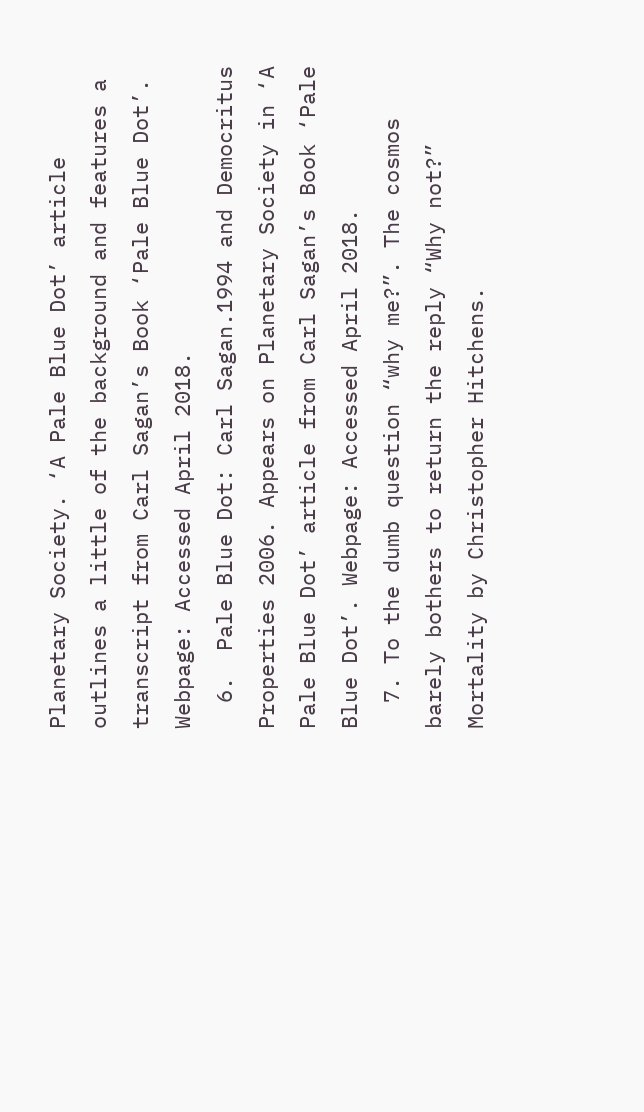Planetary Society. ‘A Pale Blue Dot’ article outlines a little of the background and features a transcript from Carl Sagan’s Book ‘Pale Blue Dot’. Webpage: Accessed April 2018.
  6.  Pale Blue Dot: Carl Sagan.1994 and Democritus Properties 2006. Appears on Planetary Society in ‘A Pale Blue Dot’ article from Carl Sagan’s Book ‘Pale Blue Dot’. Webpage: Accessed April 2018.
  7. To the dumb question “why me?”. The cosmos barely bothers to return the reply “Why not?” Mortality by Christopher Hitchens.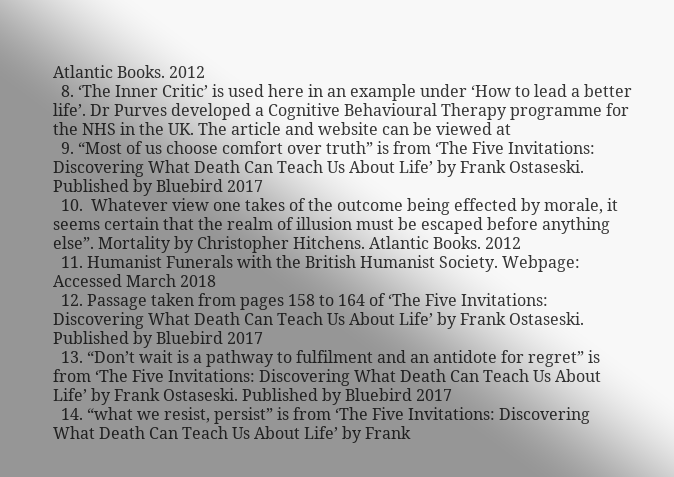Atlantic Books. 2012
  8. ‘The Inner Critic’ is used here in an example under ‘How to lead a better life’. Dr Purves developed a Cognitive Behavioural Therapy programme for the NHS in the UK. The article and website can be viewed at
  9. “Most of us choose comfort over truth” is from ‘The Five Invitations: Discovering What Death Can Teach Us About Life’ by Frank Ostaseski. Published by Bluebird 2017
  10.  Whatever view one takes of the outcome being effected by morale, it seems certain that the realm of illusion must be escaped before anything else”. Mortality by Christopher Hitchens. Atlantic Books. 2012
  11. Humanist Funerals with the British Humanist Society. Webpage: Accessed March 2018
  12. Passage taken from pages 158 to 164 of ‘The Five Invitations: Discovering What Death Can Teach Us About Life’ by Frank Ostaseski. Published by Bluebird 2017
  13. “Don’t wait is a pathway to fulfilment and an antidote for regret” is from ‘The Five Invitations: Discovering What Death Can Teach Us About Life’ by Frank Ostaseski. Published by Bluebird 2017
  14. “what we resist, persist” is from ‘The Five Invitations: Discovering What Death Can Teach Us About Life’ by Frank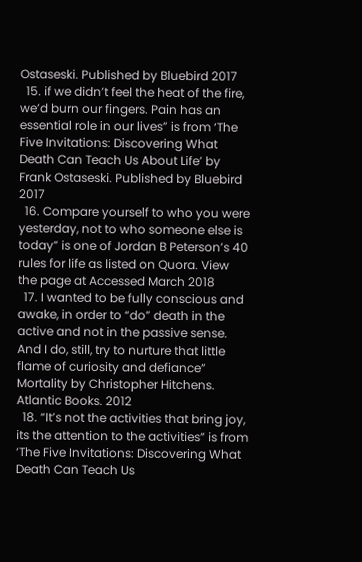Ostaseski. Published by Bluebird 2017
  15. if we didn’t feel the heat of the fire, we’d burn our fingers. Pain has an essential role in our lives” is from ‘The Five Invitations: Discovering What Death Can Teach Us About Life’ by Frank Ostaseski. Published by Bluebird 2017
  16. Compare yourself to who you were yesterday, not to who someone else is today” is one of Jordan B Peterson’s 40 rules for life as listed on Quora. View the page at Accessed March 2018
  17. I wanted to be fully conscious and awake, in order to “do” death in the active and not in the passive sense. And I do, still, try to nurture that little flame of curiosity and defiance” Mortality by Christopher Hitchens. Atlantic Books. 2012
  18. “It’s not the activities that bring joy, its the attention to the activities” is from ‘The Five Invitations: Discovering What Death Can Teach Us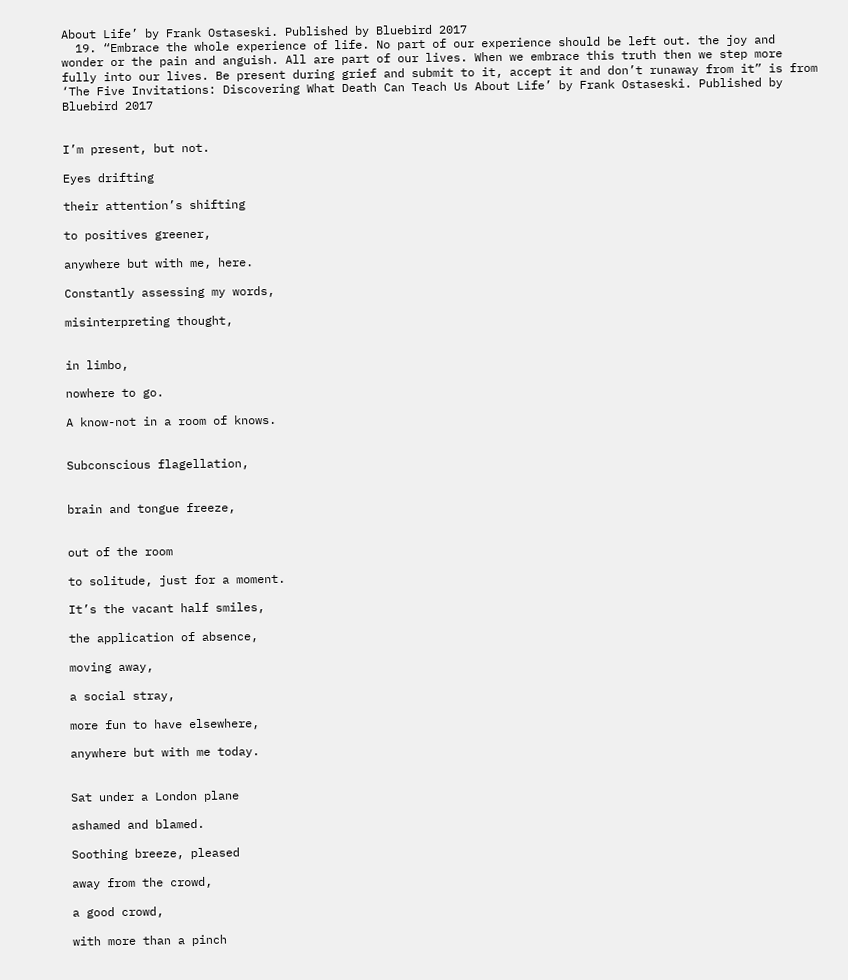About Life’ by Frank Ostaseski. Published by Bluebird 2017
  19. “Embrace the whole experience of life. No part of our experience should be left out. the joy and wonder or the pain and anguish. All are part of our lives. When we embrace this truth then we step more fully into our lives. Be present during grief and submit to it, accept it and don’t runaway from it” is from ‘The Five Invitations: Discovering What Death Can Teach Us About Life’ by Frank Ostaseski. Published by Bluebird 2017


I’m present, but not.

Eyes drifting

their attention’s shifting

to positives greener,

anywhere but with me, here.

Constantly assessing my words,

misinterpreting thought,


in limbo,

nowhere to go.

A know-not in a room of knows.


Subconscious flagellation,


brain and tongue freeze,


out of the room

to solitude, just for a moment.

It’s the vacant half smiles,

the application of absence,

moving away,

a social stray,

more fun to have elsewhere,

anywhere but with me today.


Sat under a London plane

ashamed and blamed.

Soothing breeze, pleased

away from the crowd,

a good crowd,

with more than a pinch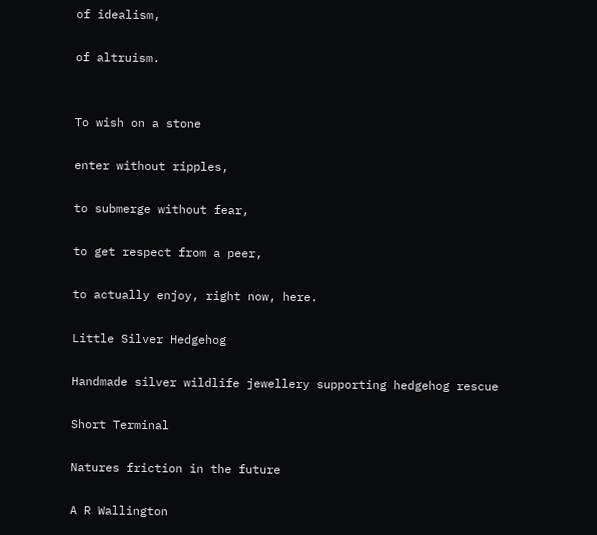of idealism,

of altruism.


To wish on a stone

enter without ripples,

to submerge without fear,

to get respect from a peer,

to actually enjoy, right now, here.

Little Silver Hedgehog

Handmade silver wildlife jewellery supporting hedgehog rescue

Short Terminal

Natures friction in the future

A R Wallington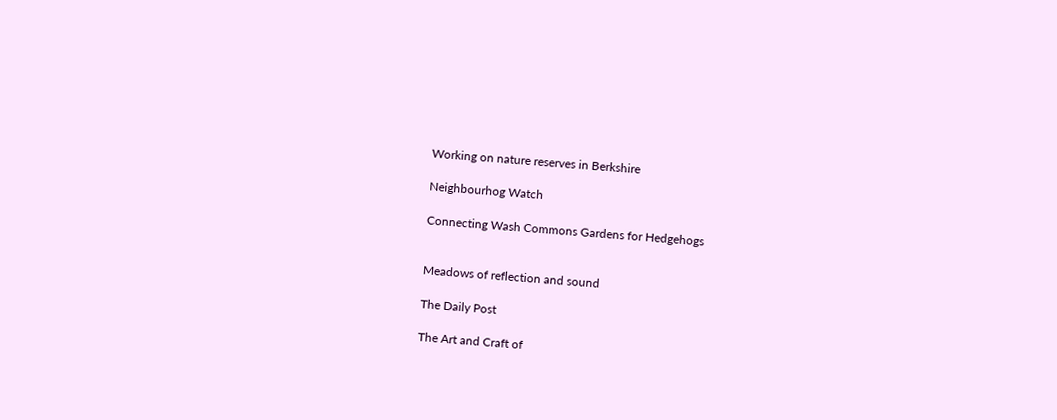Working on nature reserves in Berkshire

Neighbourhog Watch

Connecting Wash Commons Gardens for Hedgehogs


Meadows of reflection and sound

The Daily Post

The Art and Craft of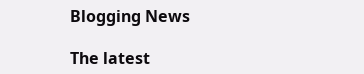Blogging News

The latest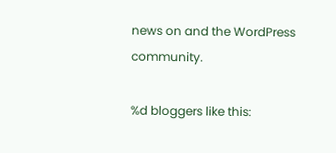news on and the WordPress community.

%d bloggers like this: